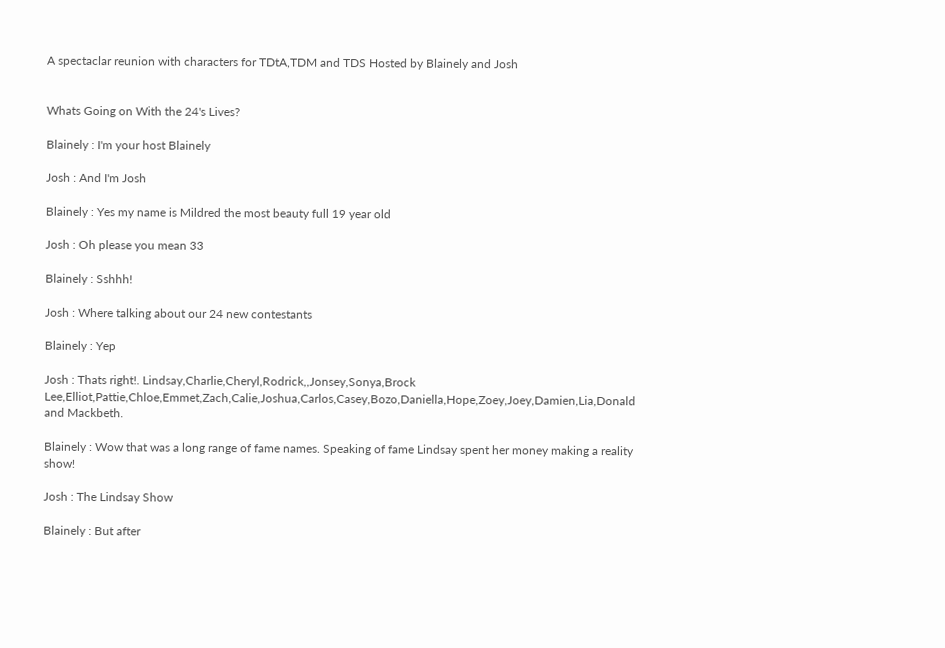A spectaclar reunion with characters for TDtA,TDM and TDS Hosted by Blainely and Josh


Whats Going on With the 24's Lives?

Blainely : I'm your host Blainely

Josh : And I'm Josh

Blainely : Yes my name is Mildred the most beauty full 19 year old

Josh : Oh please you mean 33

Blainely : Sshhh!

Josh : Where talking about our 24 new contestants

Blainely : Yep

Josh : Thats right!. Lindsay,Charlie,Cheryl,Rodrick,,Jonsey,Sonya,Brock Lee,Elliot,Pattie,Chloe,Emmet,Zach,Calie,Joshua,Carlos,Casey,Bozo,Daniella,Hope,Zoey,Joey,Damien,Lia,Donald and Mackbeth.

Blainely : Wow that was a long range of fame names. Speaking of fame Lindsay spent her money making a reality show!

Josh : The Lindsay Show

Blainely : But after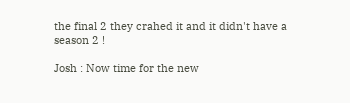the final 2 they crahed it and it didn't have a season 2 !

Josh : Now time for the new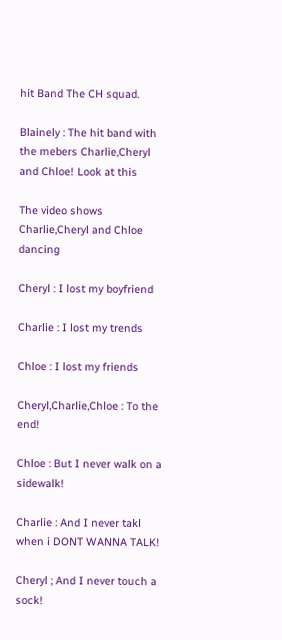hit Band The CH squad.

Blainely : The hit band with the mebers Charlie,Cheryl and Chloe! Look at this

The video shows Charlie,Cheryl and Chloe dancing

Cheryl : I lost my boyfriend

Charlie : I lost my trends

Chloe : I lost my friends

Cheryl,Charlie,Chloe : To the end!

Chloe : But I never walk on a sidewalk!

Charlie : And I never takl when i DONT WANNA TALK!

Cheryl ; And I never touch a sock!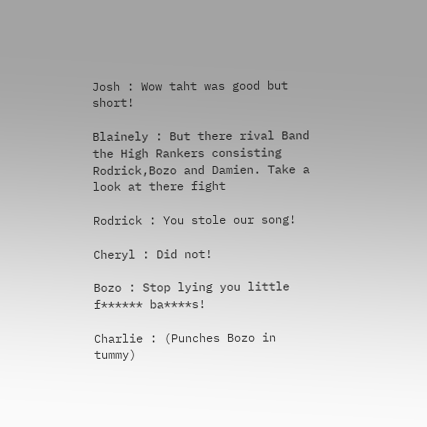Josh : Wow taht was good but short!

Blainely : But there rival Band the High Rankers consisting Rodrick,Bozo and Damien. Take a look at there fight

Rodrick : You stole our song!

Cheryl : Did not!

Bozo : Stop lying you little f****** ba****s!

Charlie : (Punches Bozo in tummy)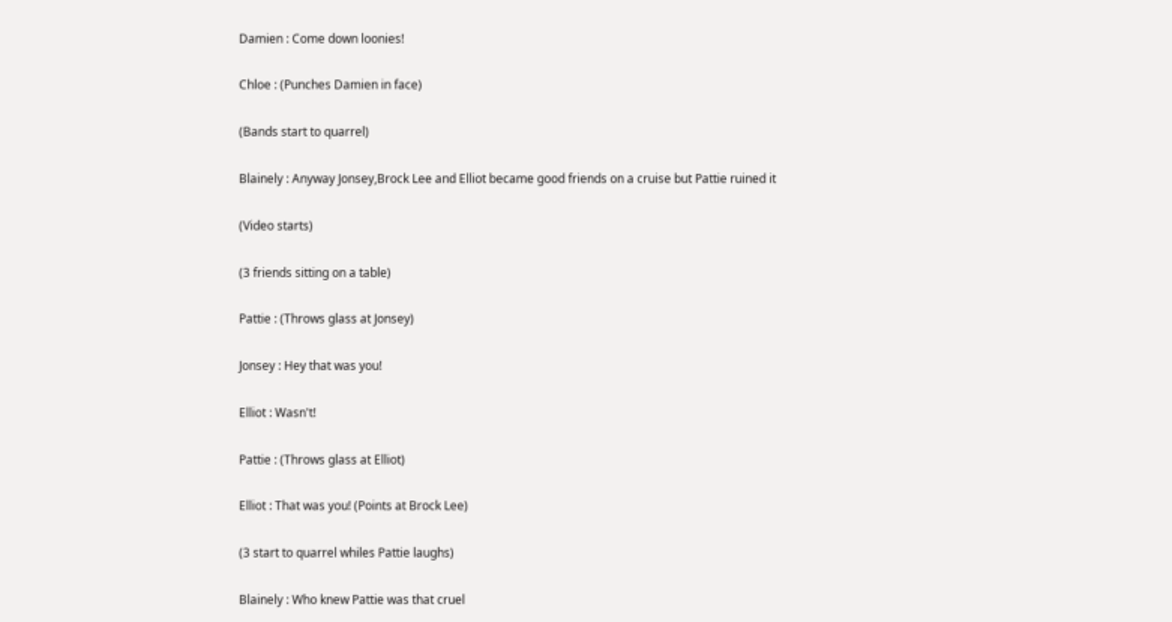Damien : Come down loonies!

Chloe : (Punches Damien in face)

(Bands start to quarrel)

Blainely : Anyway Jonsey,Brock Lee and Elliot became good friends on a cruise but Pattie ruined it

(Video starts)

(3 friends sitting on a table)

Pattie : (Throws glass at Jonsey)

Jonsey : Hey that was you!

Elliot : Wasn't!

Pattie : (Throws glass at Elliot)

Elliot : That was you! (Points at Brock Lee)

(3 start to quarrel whiles Pattie laughs)

Blainely : Who knew Pattie was that cruel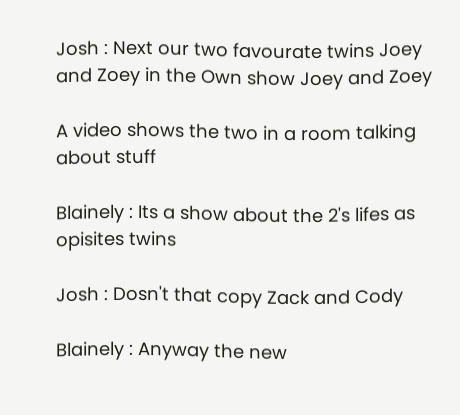Josh : Next our two favourate twins Joey and Zoey in the Own show Joey and Zoey

A video shows the two in a room talking about stuff

Blainely : Its a show about the 2's lifes as opisites twins

Josh : Dosn't that copy Zack and Cody

Blainely : Anyway the new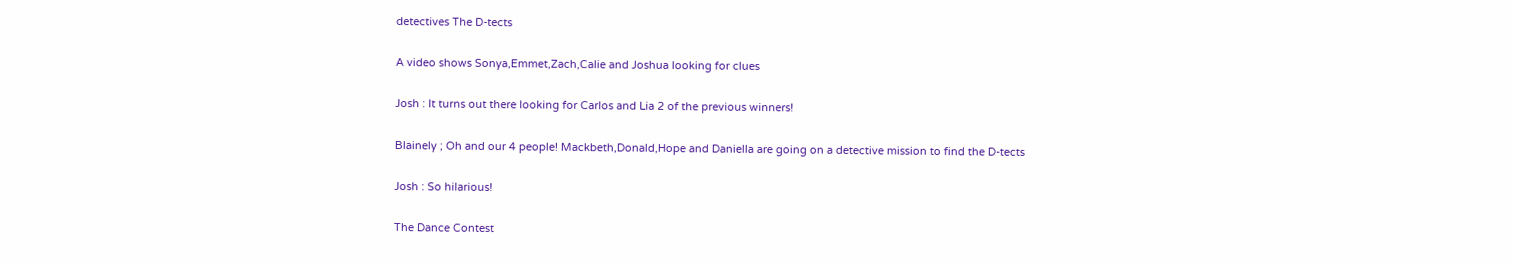detectives The D-tects

A video shows Sonya,Emmet,Zach,Calie and Joshua looking for clues

Josh : It turns out there looking for Carlos and Lia 2 of the previous winners!

Blainely ; Oh and our 4 people! Mackbeth,Donald,Hope and Daniella are going on a detective mission to find the D-tects

Josh : So hilarious!

The Dance Contest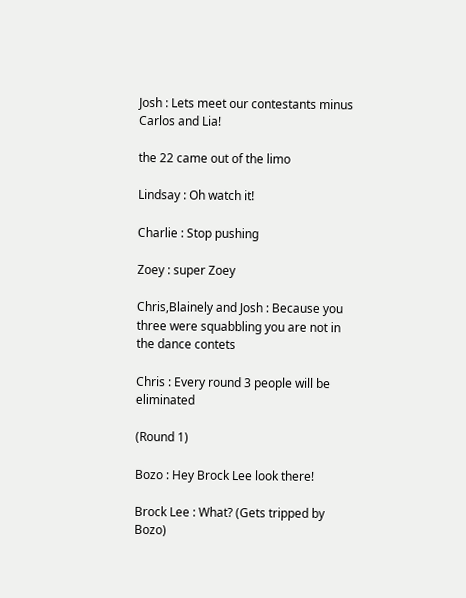Josh : Lets meet our contestants minus Carlos and Lia!

the 22 came out of the limo

Lindsay : Oh watch it!

Charlie : Stop pushing

Zoey : super Zoey

Chris,Blainely and Josh : Because you three were squabbling you are not in the dance contets

Chris : Every round 3 people will be eliminated

(Round 1)

Bozo : Hey Brock Lee look there!

Brock Lee : What? (Gets tripped by Bozo)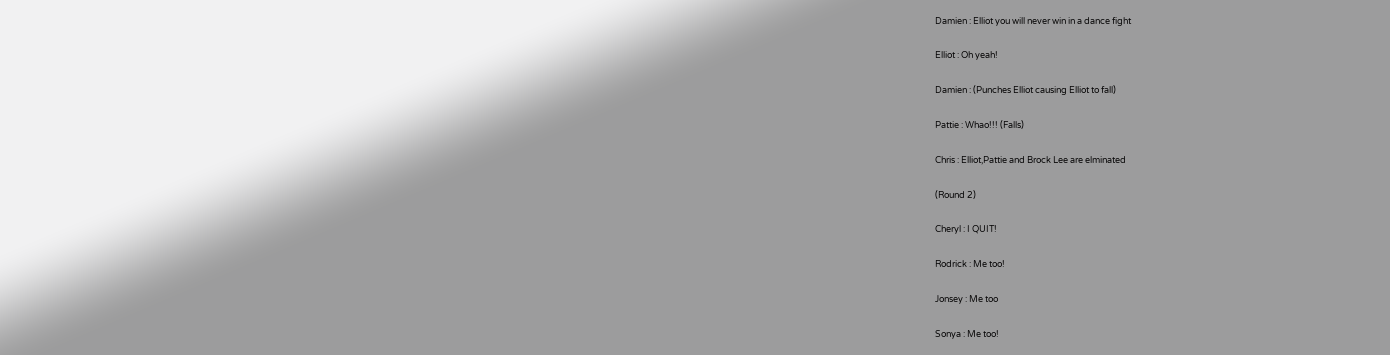Damien : Elliot you will never win in a dance fight

Elliot : Oh yeah!

Damien : (Punches Elliot causing Elliot to fall)

Pattie : Whao!!! (Falls)

Chris : Elliot,Pattie and Brock Lee are elminated

(Round 2)

Cheryl : I QUIT!

Rodrick : Me too!

Jonsey : Me too

Sonya : Me too!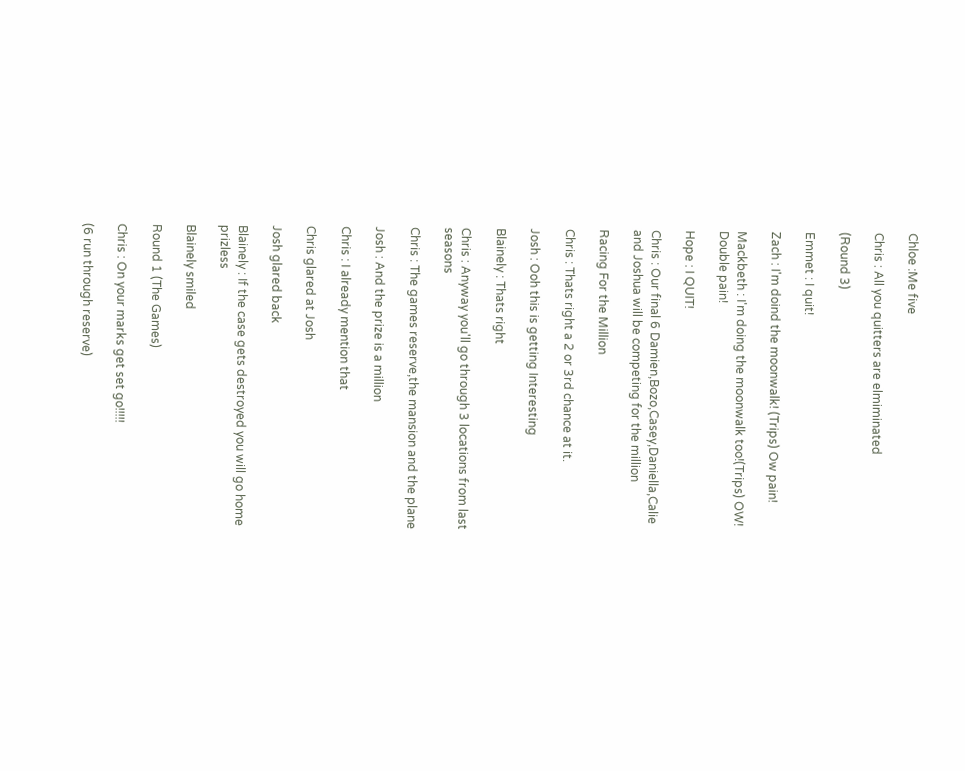Chloe :Me five

Chris : All you quitters are elmiminated

(Round 3)

Emmet : I quit!

Zach : I'm doind the moonwalk! (Trips) Ow pain!

Mackbeth : I'm doing the moonwalk too!(Trips) OW! Double pain!

Hope : I QUIT!

Chris : Our final 6 Damien,Bozo,Casey,Daniella,Calie and Joshua will be competing for the million

Racing For the Million

Chris : Thats right a 2 or 3rd chance at it.

Josh : Ooh this is getting Interesting

Blainely : Thats right

Chris : Anyway you'll go through 3 locations from last seasons

Chris : The games reserve,the mansion and the plane

Josh : And the prize is a million

Chris : I already mention that

Chris glared at Josh

Josh glared back

Blainely : If the case gets destroyed you will go home prizless

Blainely smiled

Round 1 (The Games)

Chris : On your marks get set go!!!!!

(6 run through reserve)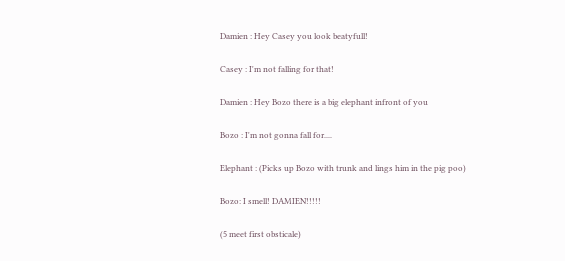Damien : Hey Casey you look beatyfull!

Casey : I'm not falling for that!

Damien : Hey Bozo there is a big elephant infront of you

Bozo : I'm not gonna fall for....

Elephant : (Picks up Bozo with trunk and lings him in the pig poo)

Bozo: I smell! DAMIEN!!!!!

(5 meet first obsticale)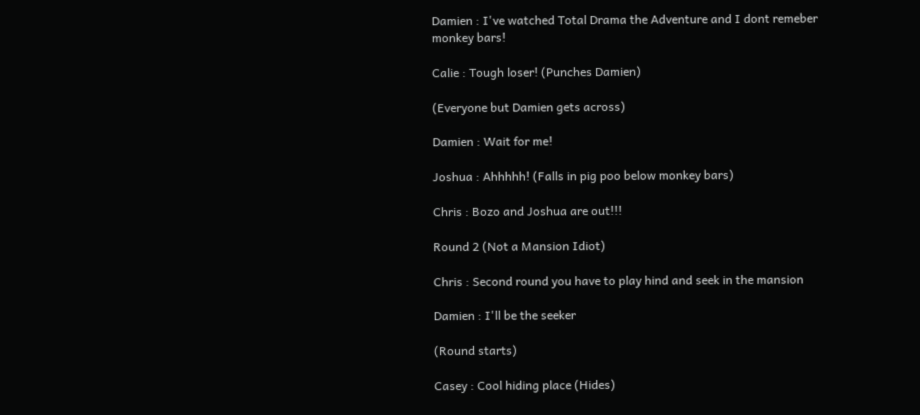Damien : I've watched Total Drama the Adventure and I dont remeber monkey bars!

Calie : Tough loser! (Punches Damien)

(Everyone but Damien gets across)

Damien : Wait for me!

Joshua : Ahhhhh! (Falls in pig poo below monkey bars)

Chris : Bozo and Joshua are out!!!

Round 2 (Not a Mansion Idiot)

Chris : Second round you have to play hind and seek in the mansion

Damien : I'll be the seeker

(Round starts)

Casey : Cool hiding place (Hides)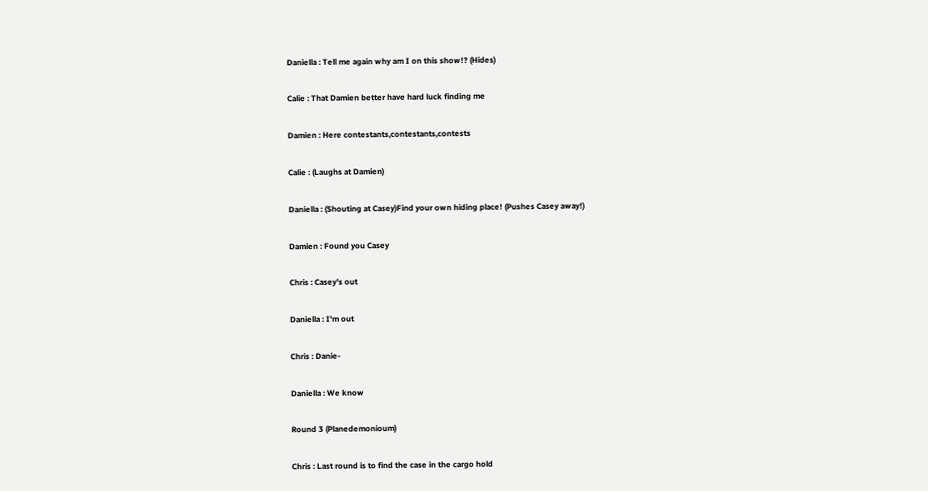Daniella : Tell me again why am I on this show!? (Hides)

Calie : That Damien better have hard luck finding me

Damien : Here contestants,contestants,contests

Calie : (Laughs at Damien)

Daniella : (Shouting at Casey)Find your own hiding place! (Pushes Casey away!)

Damien : Found you Casey

Chris : Casey's out

Daniella : I'm out

Chris : Danie-

Daniella : We know

Round 3 (Planedemonioum)

Chris : Last round is to find the case in the cargo hold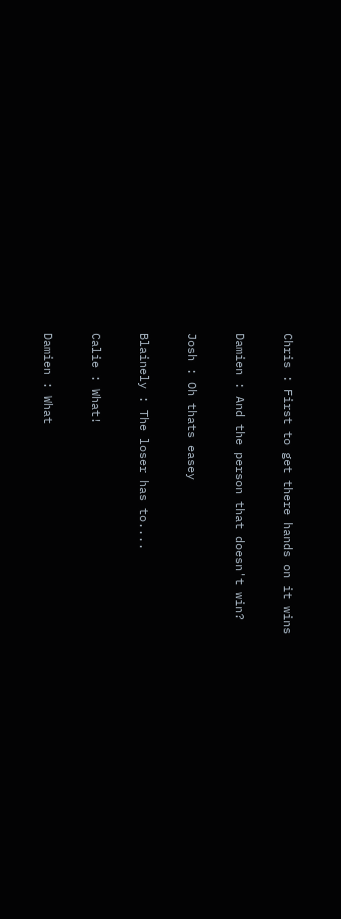Chris : First to get there hands on it wins

Damien : And the person that doesn't win?

Josh : Oh thats easey

Blainely : The loser has to....

Calie : What!

Damien : What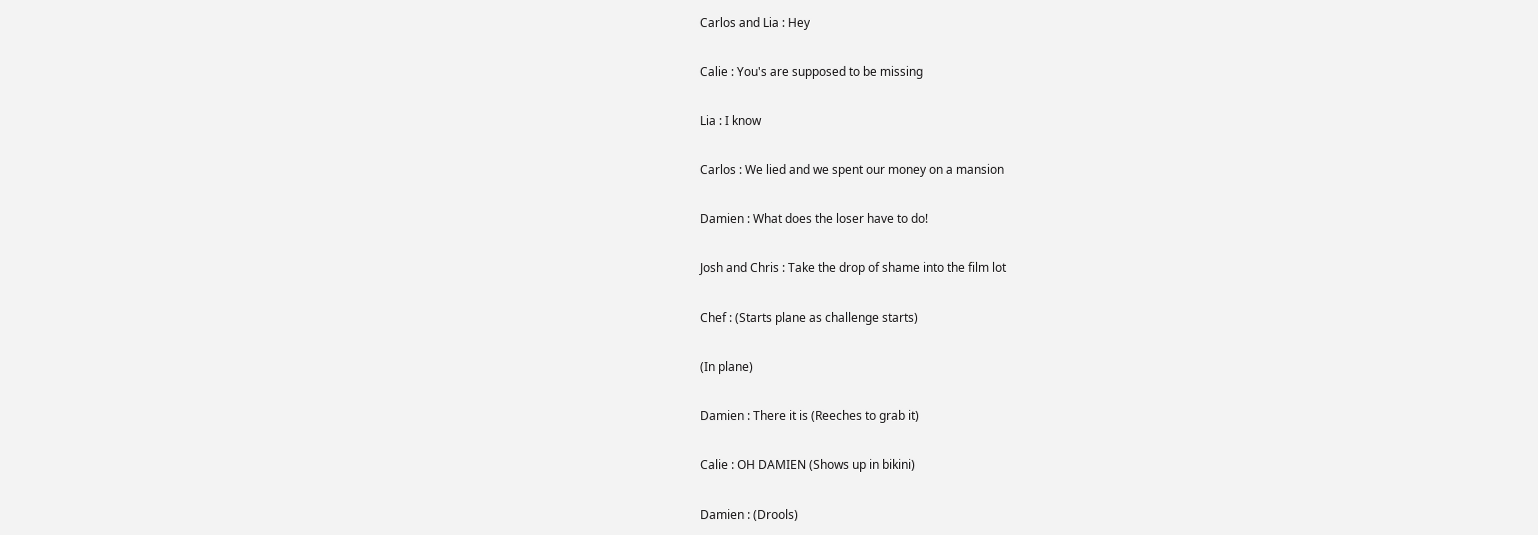Carlos and Lia : Hey

Calie : You's are supposed to be missing

Lia : I know

Carlos : We lied and we spent our money on a mansion

Damien : What does the loser have to do!

Josh and Chris : Take the drop of shame into the film lot

Chef : (Starts plane as challenge starts)

(In plane)

Damien : There it is (Reeches to grab it)

Calie : OH DAMIEN (Shows up in bikini)

Damien : (Drools)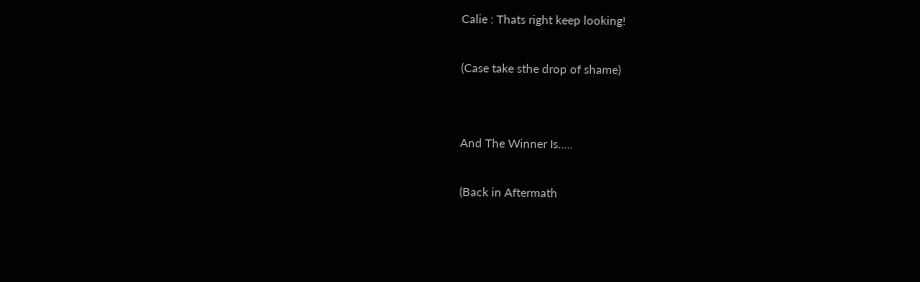Calie : Thats right keep looking!

(Case take sthe drop of shame)


And The Winner Is.....

(Back in Aftermath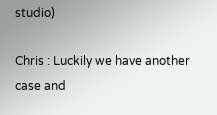studio)

Chris : Luckily we have another case and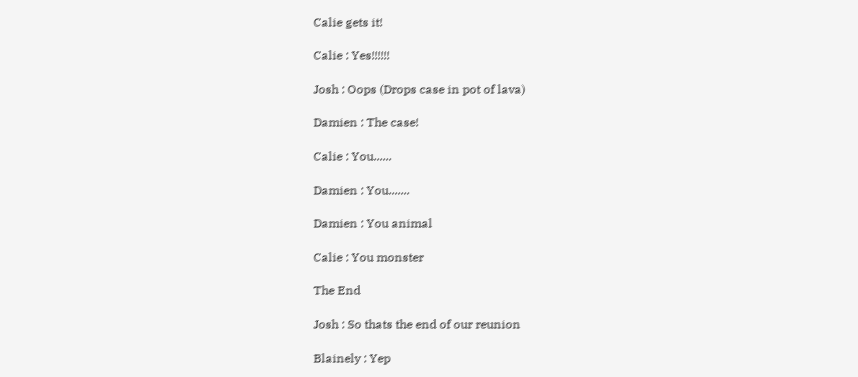Calie gets it!

Calie : Yes!!!!!!

Josh : Oops (Drops case in pot of lava)

Damien : The case!

Calie : You......

Damien : You.......

Damien : You animal

Calie : You monster

The End

Josh : So thats the end of our reunion

Blainely : Yep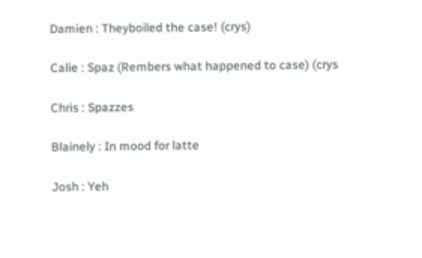Damien : Theyboiled the case! (crys)

Calie : Spaz (Rembers what happened to case) (crys

Chris : Spazzes

Blainely : In mood for latte

Josh : Yeh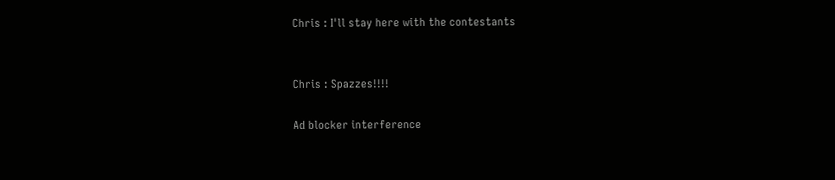Chris : I'll stay here with the contestants


Chris : Spazzes!!!!

Ad blocker interference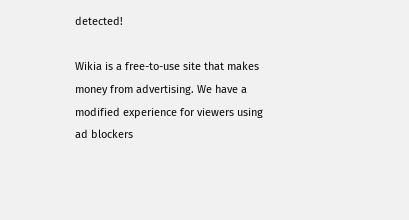detected!

Wikia is a free-to-use site that makes money from advertising. We have a modified experience for viewers using ad blockers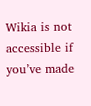Wikia is not accessible if you’ve made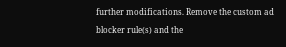further modifications. Remove the custom ad blocker rule(s) and the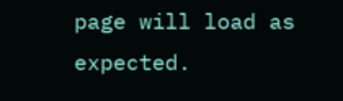page will load as expected.